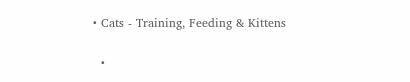• Cats - Training, Feeding & Kittens

  •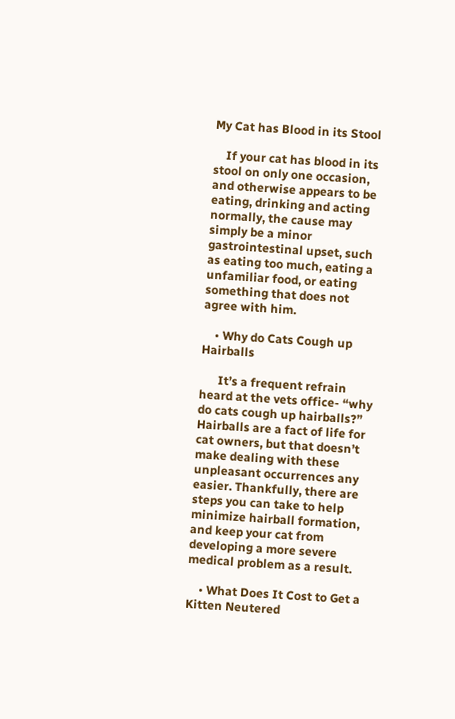My Cat has Blood in its Stool

    If your cat has blood in its stool on only one occasion, and otherwise appears to be eating, drinking and acting normally, the cause may simply be a minor gastrointestinal upset, such as eating too much, eating a unfamiliar food, or eating something that does not agree with him.

    • Why do Cats Cough up Hairballs

      It’s a frequent refrain heard at the vets office- “why do cats cough up hairballs?” Hairballs are a fact of life for cat owners, but that doesn’t make dealing with these unpleasant occurrences any easier. Thankfully, there are steps you can take to help minimize hairball formation, and keep your cat from developing a more severe medical problem as a result.

    • What Does It Cost to Get a Kitten Neutered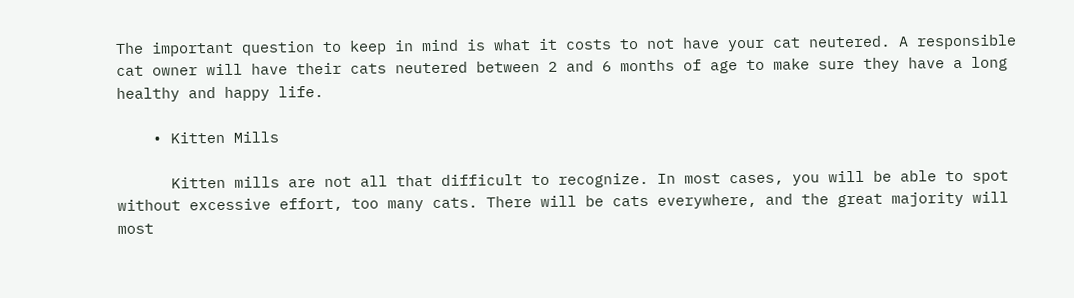The important question to keep in mind is what it costs to not have your cat neutered. A responsible cat owner will have their cats neutered between 2 and 6 months of age to make sure they have a long healthy and happy life.

    • Kitten Mills

      Kitten mills are not all that difficult to recognize. In most cases, you will be able to spot without excessive effort, too many cats. There will be cats everywhere, and the great majority will most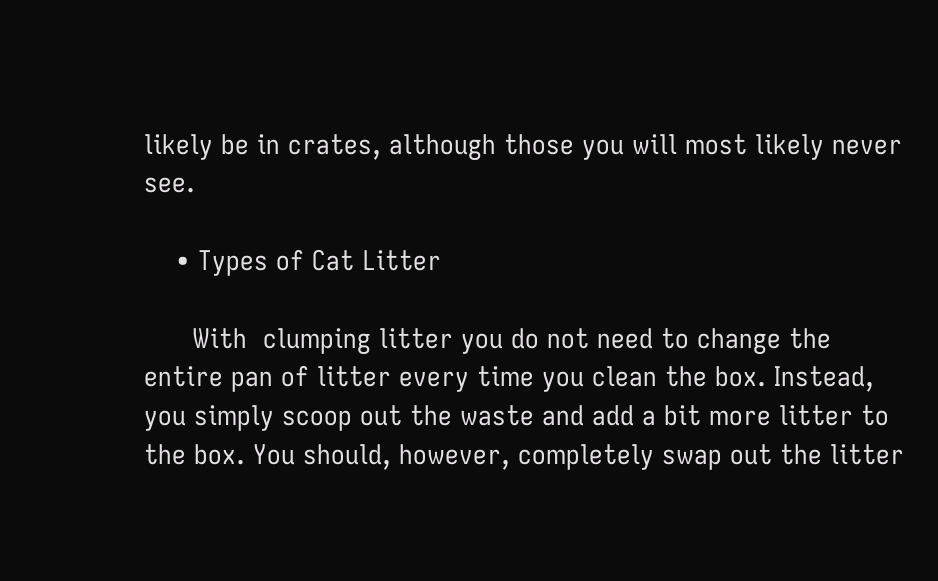likely be in crates, although those you will most likely never see.

    • Types of Cat Litter

      With  clumping litter you do not need to change the entire pan of litter every time you clean the box. Instead, you simply scoop out the waste and add a bit more litter to the box. You should, however, completely swap out the litter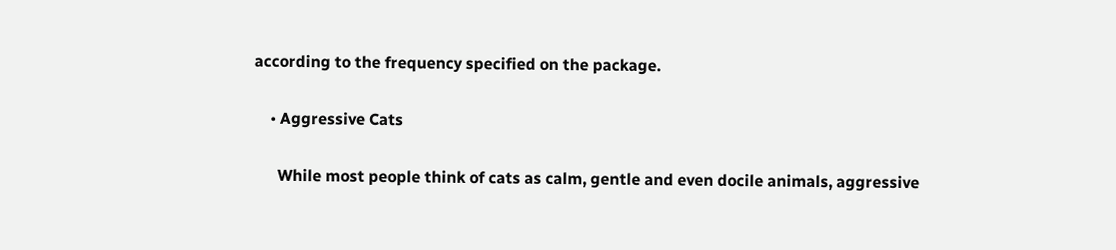according to the frequency specified on the package.

    • Aggressive Cats

      While most people think of cats as calm, gentle and even docile animals, aggressive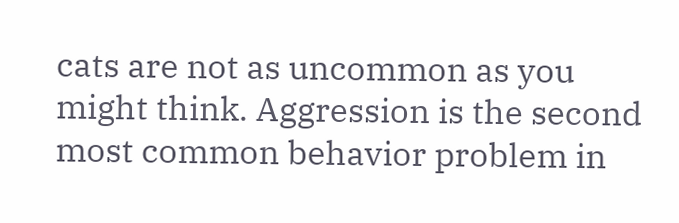cats are not as uncommon as you might think. Aggression is the second most common behavior problem in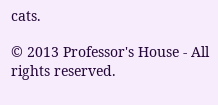cats.

© 2013 Professor's House - All rights reserved.